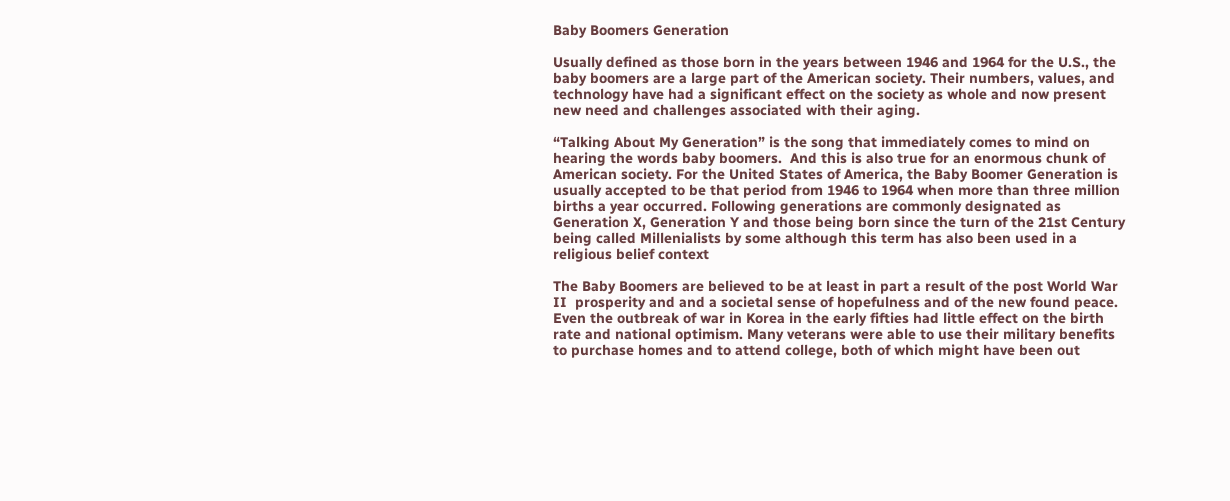Baby Boomers Generation

Usually defined as those born in the years between 1946 and 1964 for the U.S., the baby boomers are a large part of the American society. Their numbers, values, and technology have had a significant effect on the society as whole and now present new need and challenges associated with their aging.

“Talking About My Generation” is the song that immediately comes to mind on hearing the words baby boomers.  And this is also true for an enormous chunk of American society. For the United States of America, the Baby Boomer Generation is usually accepted to be that period from 1946 to 1964 when more than three million births a year occurred. Following generations are commonly designated as Generation X, Generation Y and those being born since the turn of the 21st Century being called Millenialists by some although this term has also been used in a religious belief context

The Baby Boomers are believed to be at least in part a result of the post World War II  prosperity and and a societal sense of hopefulness and of the new found peace. Even the outbreak of war in Korea in the early fifties had little effect on the birth rate and national optimism. Many veterans were able to use their military benefits to purchase homes and to attend college, both of which might have been out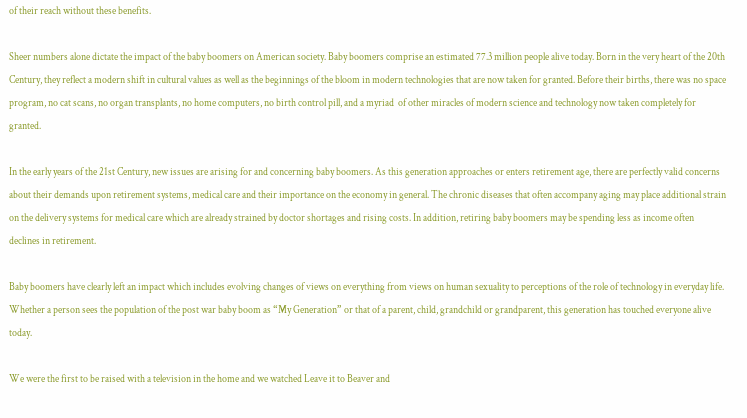of their reach without these benefits.

Sheer numbers alone dictate the impact of the baby boomers on American society. Baby boomers comprise an estimated 77.3 million people alive today. Born in the very heart of the 20th Century, they reflect a modern shift in cultural values as well as the beginnings of the bloom in modern technologies that are now taken for granted. Before their births, there was no space program, no cat scans, no organ transplants, no home computers, no birth control pill, and a myriad  of other miracles of modern science and technology now taken completely for granted.

In the early years of the 21st Century, new issues are arising for and concerning baby boomers. As this generation approaches or enters retirement age, there are perfectly valid concerns about their demands upon retirement systems, medical care and their importance on the economy in general. The chronic diseases that often accompany aging may place additional strain on the delivery systems for medical care which are already strained by doctor shortages and rising costs. In addition, retiring baby boomers may be spending less as income often declines in retirement.

Baby boomers have clearly left an impact which includes evolving changes of views on everything from views on human sexuality to perceptions of the role of technology in everyday life. Whether a person sees the population of the post war baby boom as “My Generation” or that of a parent, child, grandchild or grandparent, this generation has touched everyone alive today.

We were the first to be raised with a television in the home and we watched Leave it to Beaver and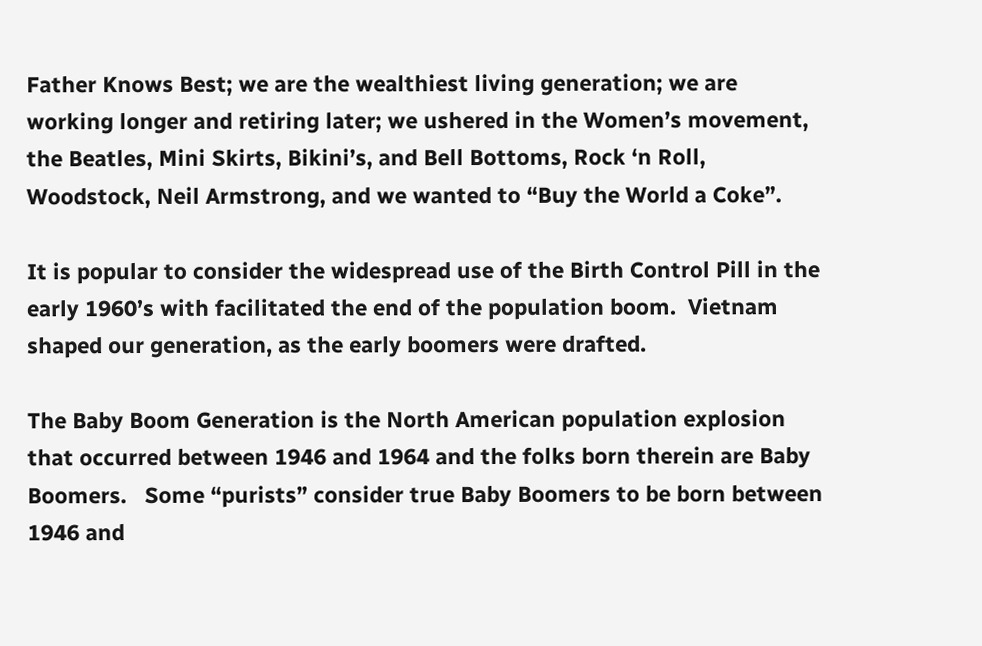Father Knows Best; we are the wealthiest living generation; we are working longer and retiring later; we ushered in the Women’s movement, the Beatles, Mini Skirts, Bikini’s, and Bell Bottoms, Rock ‘n Roll, Woodstock, Neil Armstrong, and we wanted to “Buy the World a Coke”.

It is popular to consider the widespread use of the Birth Control Pill in the early 1960’s with facilitated the end of the population boom.  Vietnam shaped our generation, as the early boomers were drafted.

The Baby Boom Generation is the North American population explosion that occurred between 1946 and 1964 and the folks born therein are Baby Boomers.   Some “purists” consider true Baby Boomers to be born between 1946 and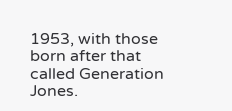1953, with those born after that called Generation Jones.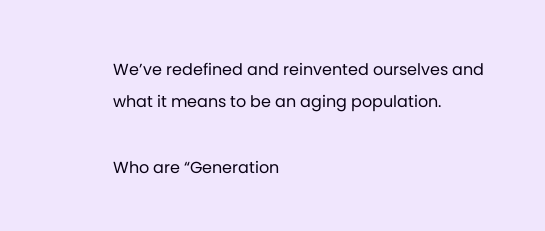We’ve redefined and reinvented ourselves and what it means to be an aging population.

Who are “Generation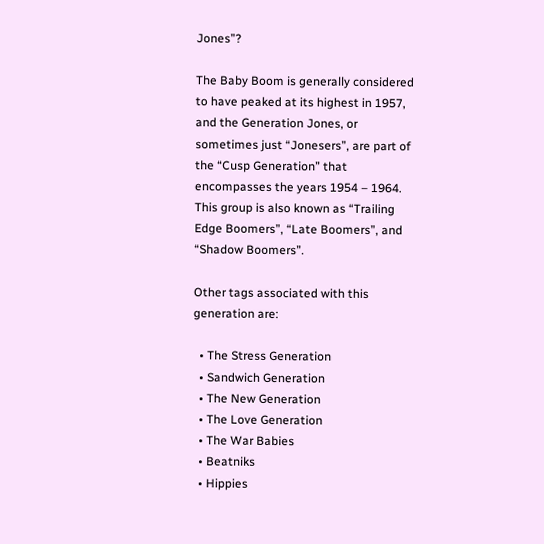Jones”?

The Baby Boom is generally considered to have peaked at its highest in 1957, and the Generation Jones, or sometimes just “Jonesers”, are part of the “Cusp Generation” that encompasses the years 1954 – 1964.  This group is also known as “Trailing Edge Boomers”, “Late Boomers”, and “Shadow Boomers”.

Other tags associated with this generation are:

  • The Stress Generation
  • Sandwich Generation
  • The New Generation
  • The Love Generation
  • The War Babies
  • Beatniks
  • Hippies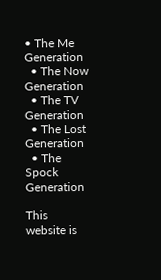• The Me Generation
  • The Now Generation
  • The TV Generation
  • The Lost Generation
  • The Spock Generation

This website is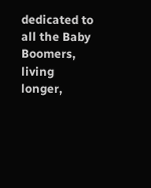dedicated to all the Baby Boomers, living longer,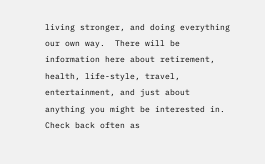living stronger, and doing everything our own way.  There will be information here about retirement, health, life-style, travel, entertainment, and just about anything you might be interested in.  Check back often as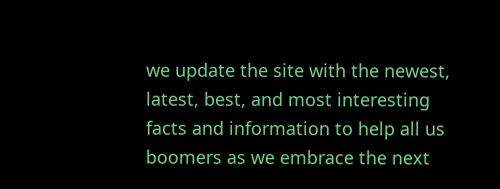we update the site with the newest, latest, best, and most interesting facts and information to help all us boomers as we embrace the next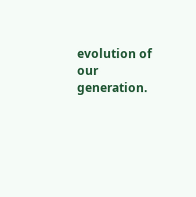evolution of our generation.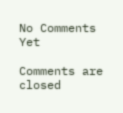No Comments Yet

Comments are closed